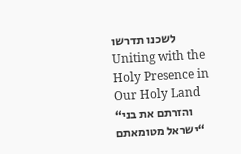לשכנו תדרשו    Uniting with the Holy Presence in Our Holy Land    “והזרתם את בני ישראל מטומאתם“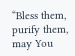“Bless them, purify them, may You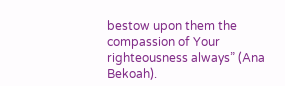bestow upon them the compassion of Your righteousness always” (Ana Bekoah).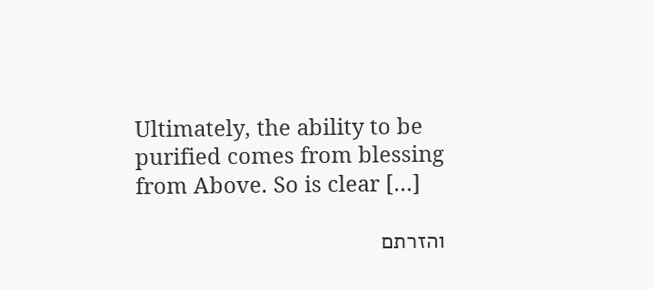Ultimately, the ability to be purified comes from blessing from Above. So is clear […]

והזרתם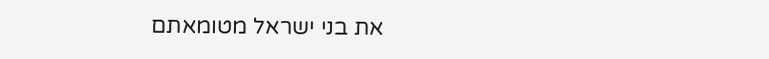את בני ישראל מטומאתם